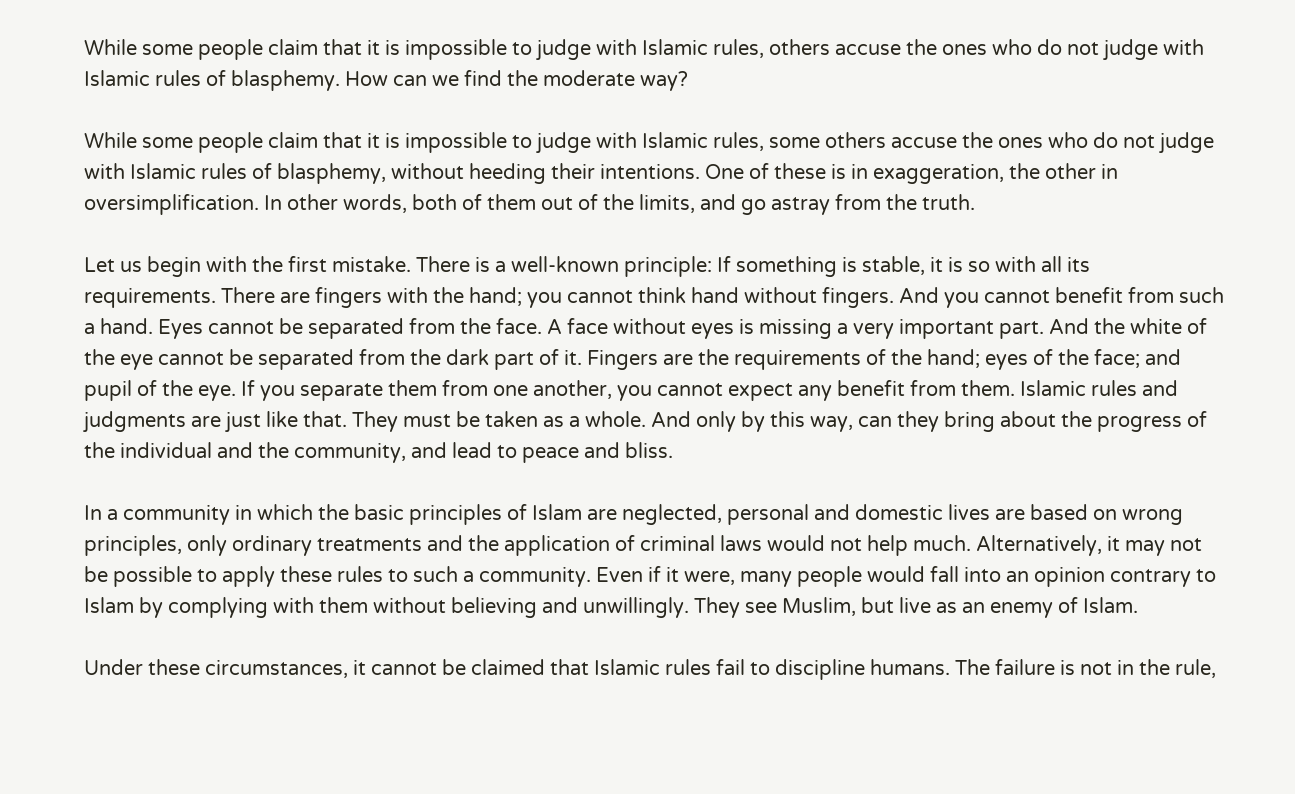While some people claim that it is impossible to judge with Islamic rules, others accuse the ones who do not judge with Islamic rules of blasphemy. How can we find the moderate way?

While some people claim that it is impossible to judge with Islamic rules, some others accuse the ones who do not judge with Islamic rules of blasphemy, without heeding their intentions. One of these is in exaggeration, the other in oversimplification. In other words, both of them out of the limits, and go astray from the truth.

Let us begin with the first mistake. There is a well-known principle: If something is stable, it is so with all its requirements. There are fingers with the hand; you cannot think hand without fingers. And you cannot benefit from such a hand. Eyes cannot be separated from the face. A face without eyes is missing a very important part. And the white of the eye cannot be separated from the dark part of it. Fingers are the requirements of the hand; eyes of the face; and pupil of the eye. If you separate them from one another, you cannot expect any benefit from them. Islamic rules and judgments are just like that. They must be taken as a whole. And only by this way, can they bring about the progress of the individual and the community, and lead to peace and bliss.

In a community in which the basic principles of Islam are neglected, personal and domestic lives are based on wrong principles, only ordinary treatments and the application of criminal laws would not help much. Alternatively, it may not be possible to apply these rules to such a community. Even if it were, many people would fall into an opinion contrary to Islam by complying with them without believing and unwillingly. They see Muslim, but live as an enemy of Islam.

Under these circumstances, it cannot be claimed that Islamic rules fail to discipline humans. The failure is not in the rule,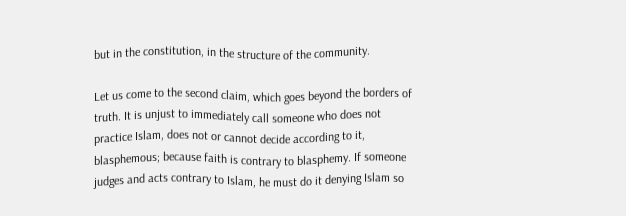but in the constitution, in the structure of the community.

Let us come to the second claim, which goes beyond the borders of truth. It is unjust to immediately call someone who does not practice Islam, does not or cannot decide according to it, blasphemous; because faith is contrary to blasphemy. If someone judges and acts contrary to Islam, he must do it denying Islam so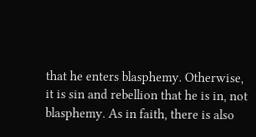that he enters blasphemy. Otherwise, it is sin and rebellion that he is in, not blasphemy. As in faith, there is also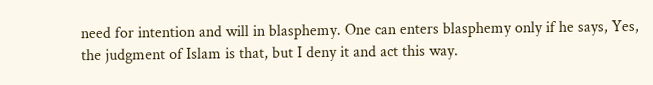need for intention and will in blasphemy. One can enters blasphemy only if he says, Yes, the judgment of Islam is that, but I deny it and act this way.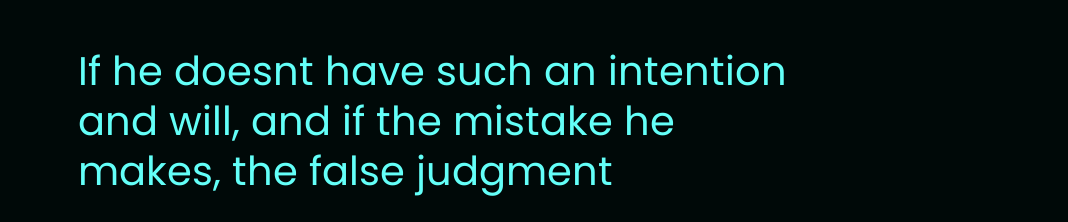If he doesnt have such an intention and will, and if the mistake he makes, the false judgment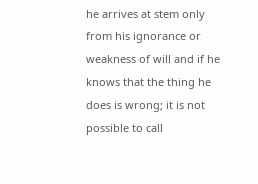he arrives at stem only from his ignorance or weakness of will and if he knows that the thing he does is wrong; it is not possible to call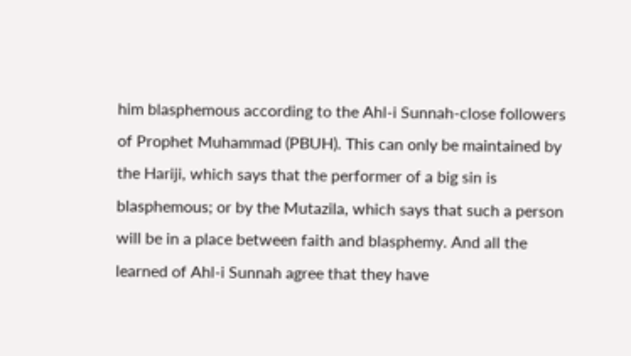him blasphemous according to the Ahl-i Sunnah-close followers of Prophet Muhammad (PBUH). This can only be maintained by the Hariji, which says that the performer of a big sin is blasphemous; or by the Mutazila, which says that such a person will be in a place between faith and blasphemy. And all the learned of Ahl-i Sunnah agree that they have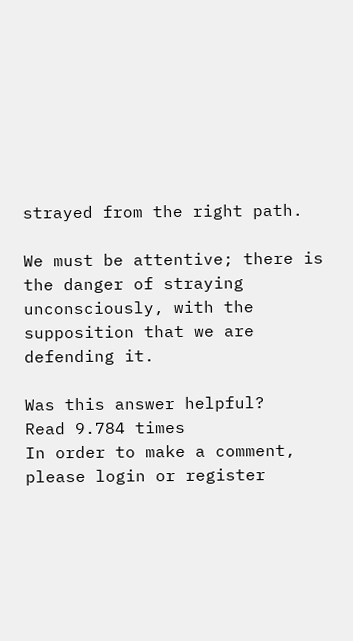strayed from the right path.

We must be attentive; there is the danger of straying unconsciously, with the supposition that we are defending it.

Was this answer helpful?
Read 9.784 times
In order to make a comment, please login or register